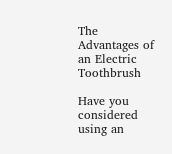The Advantages of an Electric Toothbrush

Have you considered using an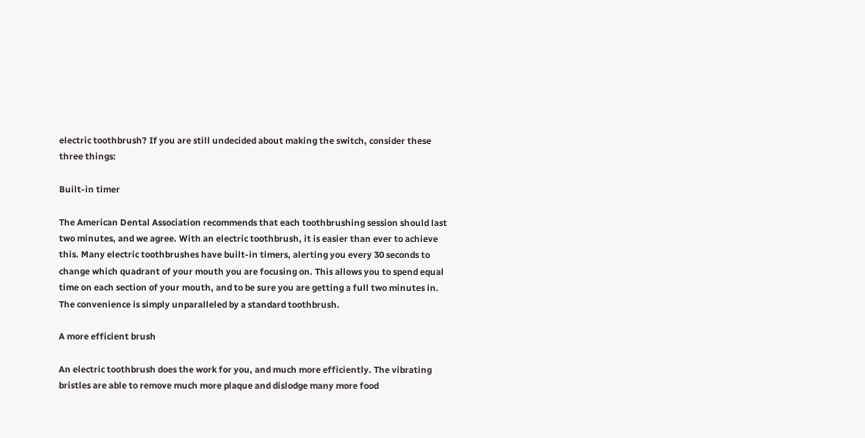electric toothbrush? If you are still undecided about making the switch, consider these three things:

Built-in timer

The American Dental Association recommends that each toothbrushing session should last two minutes, and we agree. With an electric toothbrush, it is easier than ever to achieve this. Many electric toothbrushes have built-in timers, alerting you every 30 seconds to change which quadrant of your mouth you are focusing on. This allows you to spend equal time on each section of your mouth, and to be sure you are getting a full two minutes in. The convenience is simply unparalleled by a standard toothbrush.

A more efficient brush

An electric toothbrush does the work for you, and much more efficiently. The vibrating bristles are able to remove much more plaque and dislodge many more food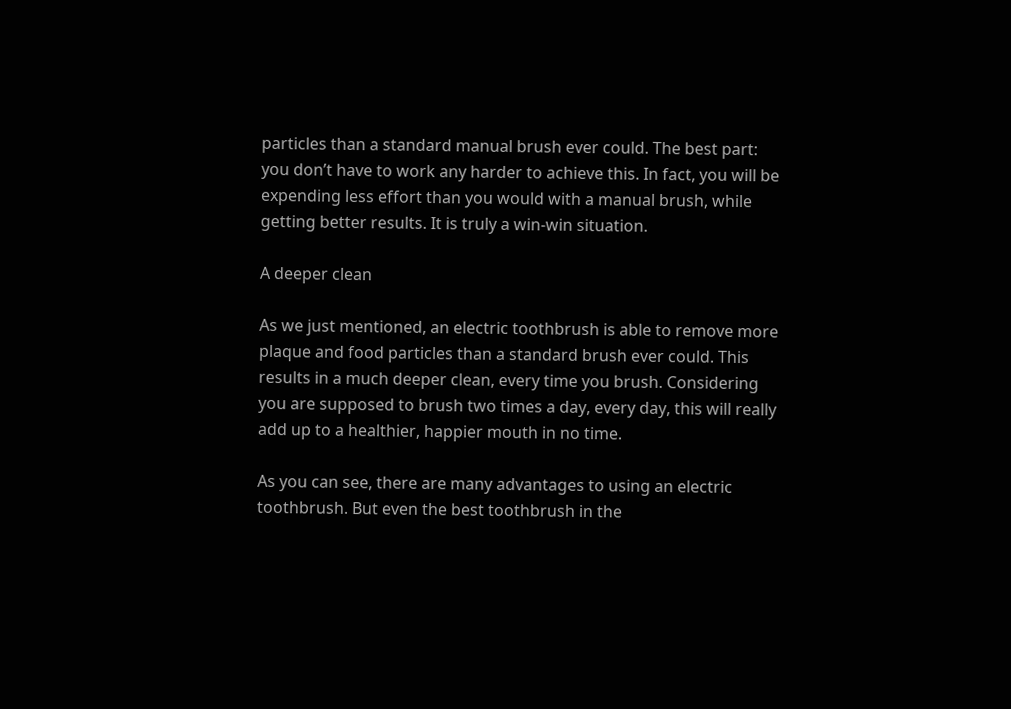particles than a standard manual brush ever could. The best part: you don’t have to work any harder to achieve this. In fact, you will be expending less effort than you would with a manual brush, while getting better results. It is truly a win-win situation.

A deeper clean

As we just mentioned, an electric toothbrush is able to remove more plaque and food particles than a standard brush ever could. This results in a much deeper clean, every time you brush. Considering you are supposed to brush two times a day, every day, this will really add up to a healthier, happier mouth in no time.

As you can see, there are many advantages to using an electric toothbrush. But even the best toothbrush in the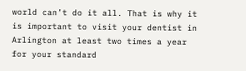world can’t do it all. That is why it is important to visit your dentist in Arlington at least two times a year for your standard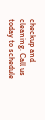checkup and cleaning. Call us today to schedule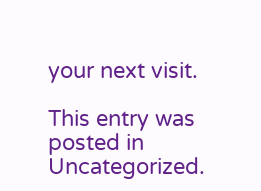your next visit.

This entry was posted in Uncategorized.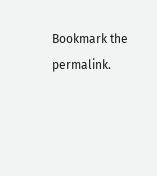Bookmark the permalink.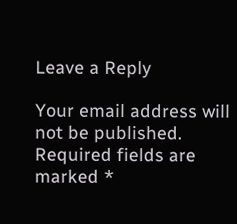Leave a Reply

Your email address will not be published. Required fields are marked *